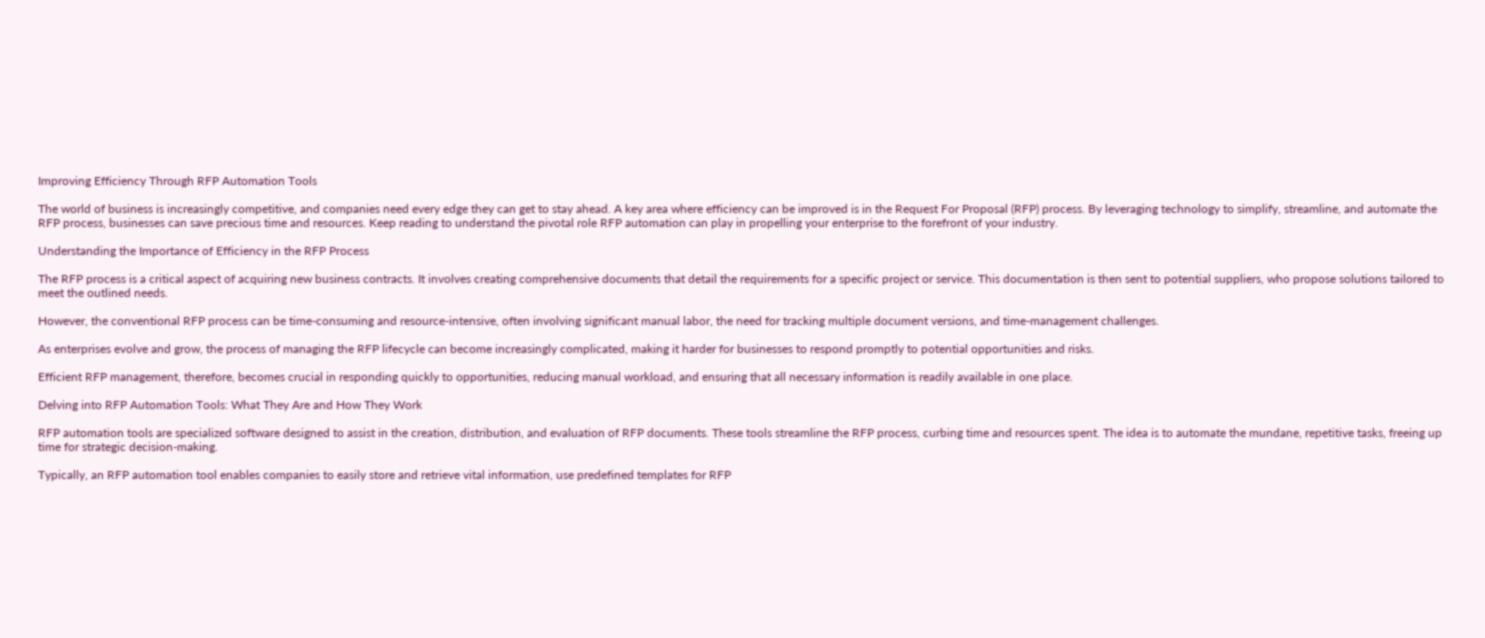Improving Efficiency Through RFP Automation Tools

The world of business is increasingly competitive, and companies need every edge they can get to stay ahead. A key area where efficiency can be improved is in the Request For Proposal (RFP) process. By leveraging technology to simplify, streamline, and automate the RFP process, businesses can save precious time and resources. Keep reading to understand the pivotal role RFP automation can play in propelling your enterprise to the forefront of your industry.

Understanding the Importance of Efficiency in the RFP Process

The RFP process is a critical aspect of acquiring new business contracts. It involves creating comprehensive documents that detail the requirements for a specific project or service. This documentation is then sent to potential suppliers, who propose solutions tailored to meet the outlined needs.

However, the conventional RFP process can be time-consuming and resource-intensive, often involving significant manual labor, the need for tracking multiple document versions, and time-management challenges.

As enterprises evolve and grow, the process of managing the RFP lifecycle can become increasingly complicated, making it harder for businesses to respond promptly to potential opportunities and risks.

Efficient RFP management, therefore, becomes crucial in responding quickly to opportunities, reducing manual workload, and ensuring that all necessary information is readily available in one place.

Delving into RFP Automation Tools: What They Are and How They Work

RFP automation tools are specialized software designed to assist in the creation, distribution, and evaluation of RFP documents. These tools streamline the RFP process, curbing time and resources spent. The idea is to automate the mundane, repetitive tasks, freeing up time for strategic decision-making.

Typically, an RFP automation tool enables companies to easily store and retrieve vital information, use predefined templates for RFP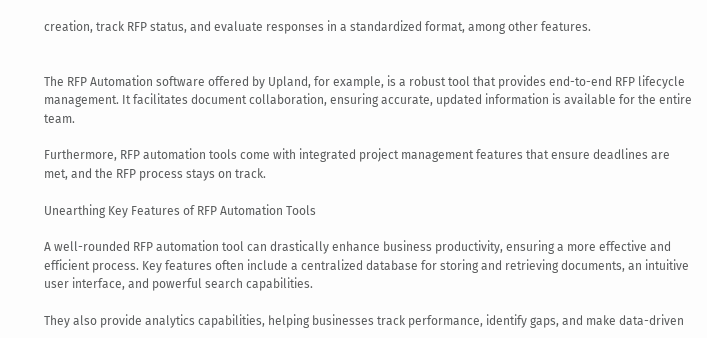creation, track RFP status, and evaluate responses in a standardized format, among other features.


The RFP Automation software offered by Upland, for example, is a robust tool that provides end-to-end RFP lifecycle management. It facilitates document collaboration, ensuring accurate, updated information is available for the entire team.

Furthermore, RFP automation tools come with integrated project management features that ensure deadlines are met, and the RFP process stays on track.

Unearthing Key Features of RFP Automation Tools

A well-rounded RFP automation tool can drastically enhance business productivity, ensuring a more effective and efficient process. Key features often include a centralized database for storing and retrieving documents, an intuitive user interface, and powerful search capabilities.

They also provide analytics capabilities, helping businesses track performance, identify gaps, and make data-driven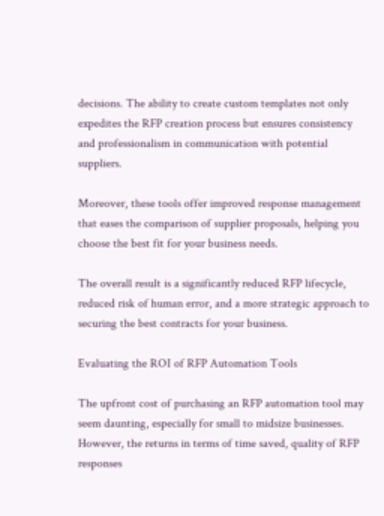decisions. The ability to create custom templates not only expedites the RFP creation process but ensures consistency and professionalism in communication with potential suppliers.

Moreover, these tools offer improved response management that eases the comparison of supplier proposals, helping you choose the best fit for your business needs.

The overall result is a significantly reduced RFP lifecycle, reduced risk of human error, and a more strategic approach to securing the best contracts for your business.

Evaluating the ROI of RFP Automation Tools

The upfront cost of purchasing an RFP automation tool may seem daunting, especially for small to midsize businesses. However, the returns in terms of time saved, quality of RFP responses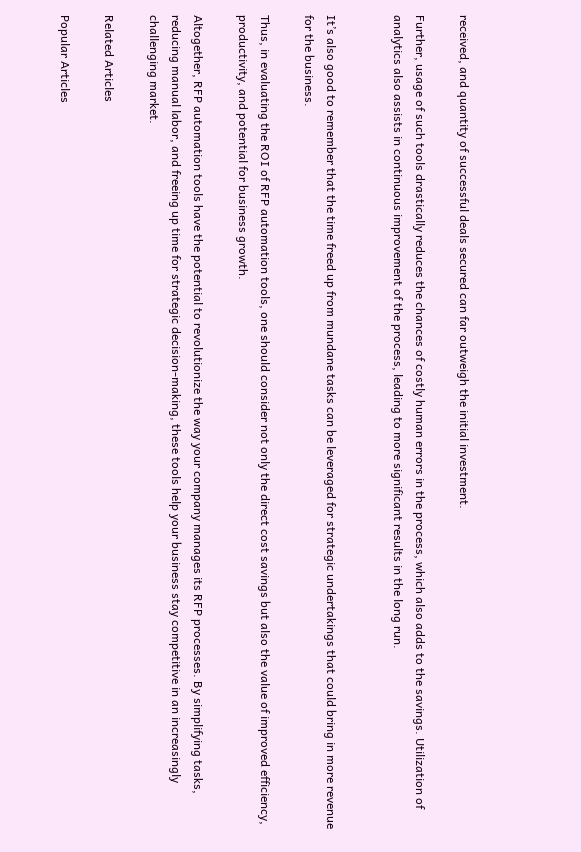received, and quantity of successful deals secured can far outweigh the initial investment.

Further, usage of such tools drastically reduces the chances of costly human errors in the process, which also adds to the savings. Utilization of analytics also assists in continuous improvement of the process, leading to more significant results in the long run.


It’s also good to remember that the time freed up from mundane tasks can be leveraged for strategic undertakings that could bring in more revenue for the business.

Thus, in evaluating the ROI of RFP automation tools, one should consider not only the direct cost savings but also the value of improved efficiency, productivity, and potential for business growth.

Altogether, RFP automation tools have the potential to revolutionize the way your company manages its RFP processes. By simplifying tasks, reducing manual labor, and freeing up time for strategic decision-making, these tools help your business stay competitive in an increasingly challenging market.

Related Articles

Popular Articles